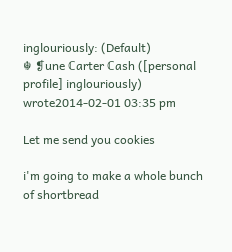inglouriously: (Default)
☬ ❡une ℂarter ℂash ([personal profile] inglouriously) wrote2014-02-01 03:35 pm

Let me send you cookies

i'm going to make a whole bunch of shortbread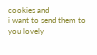cookies and
i want to send them to you lovely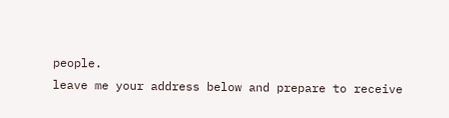people.
leave me your address below and prepare to receive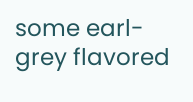some earl-grey flavored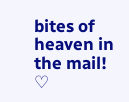bites of heaven in the mail! ♡